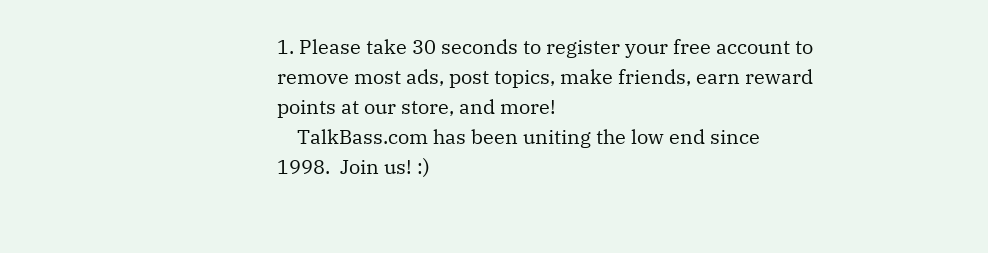1. Please take 30 seconds to register your free account to remove most ads, post topics, make friends, earn reward points at our store, and more!
    TalkBass.com has been uniting the low end since 1998.  Join us! :)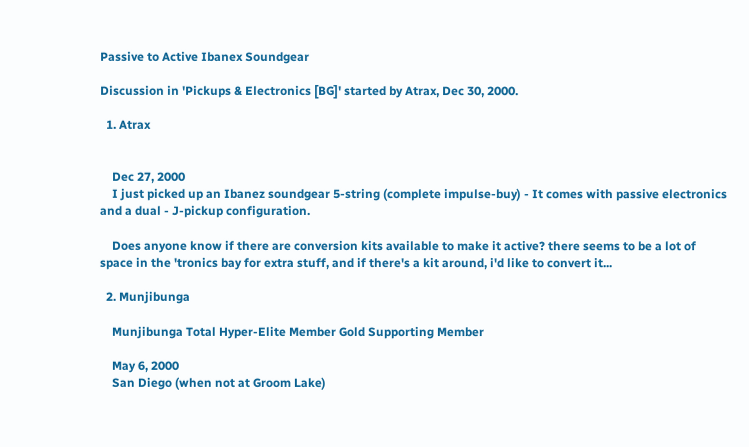Passive to Active Ibanex Soundgear

Discussion in 'Pickups & Electronics [BG]' started by Atrax, Dec 30, 2000.

  1. Atrax


    Dec 27, 2000
    I just picked up an Ibanez soundgear 5-string (complete impulse-buy) - It comes with passive electronics and a dual - J-pickup configuration.

    Does anyone know if there are conversion kits available to make it active? there seems to be a lot of space in the 'tronics bay for extra stuff, and if there's a kit around, i'd like to convert it...

  2. Munjibunga

    Munjibunga Total Hyper-Elite Member Gold Supporting Member

    May 6, 2000
    San Diego (when not at Groom Lake)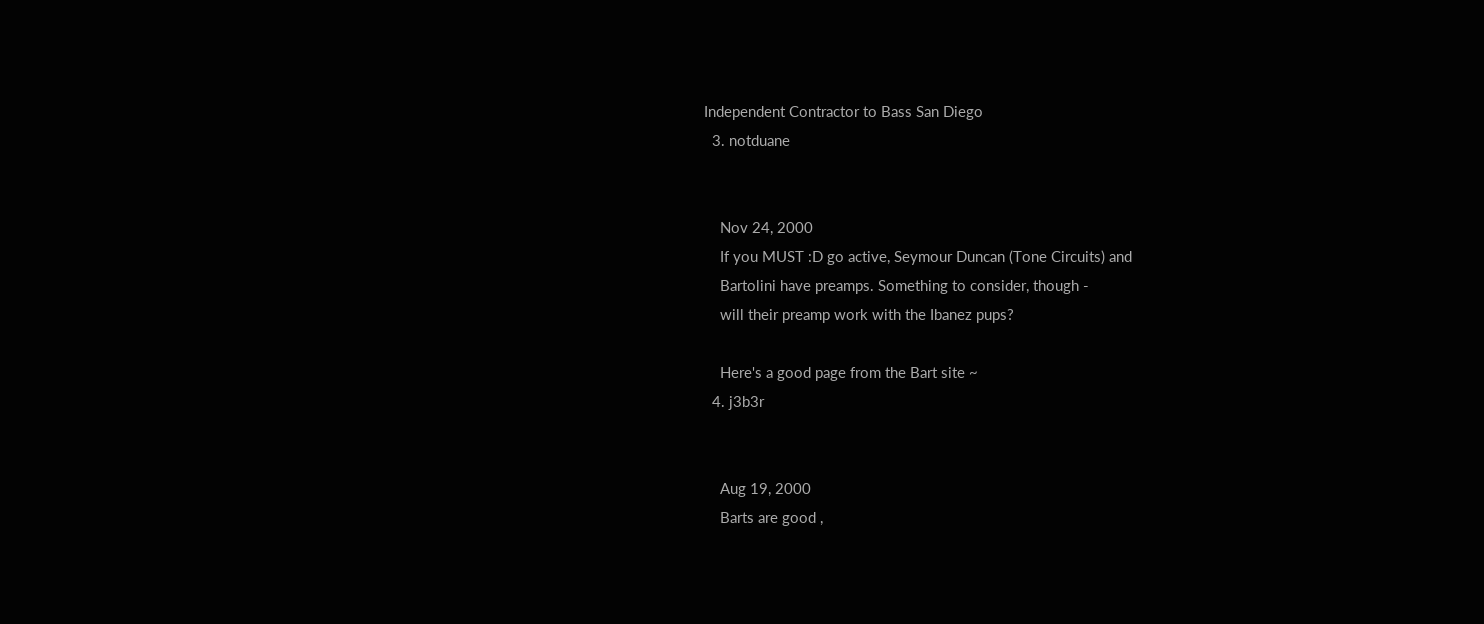Independent Contractor to Bass San Diego
  3. notduane


    Nov 24, 2000
    If you MUST :D go active, Seymour Duncan (Tone Circuits) and
    Bartolini have preamps. Something to consider, though -
    will their preamp work with the Ibanez pups?

    Here's a good page from the Bart site ~
  4. j3b3r


    Aug 19, 2000
    Barts are good ,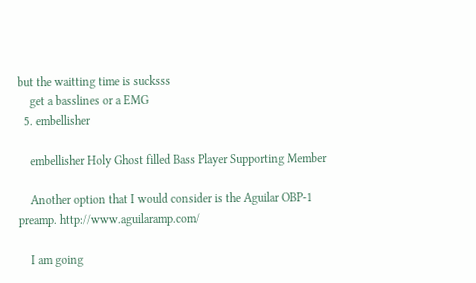but the waitting time is sucksss
    get a basslines or a EMG
  5. embellisher

    embellisher Holy Ghost filled Bass Player Supporting Member

    Another option that I would consider is the Aguilar OBP-1 preamp. http://www.aguilaramp.com/

    I am going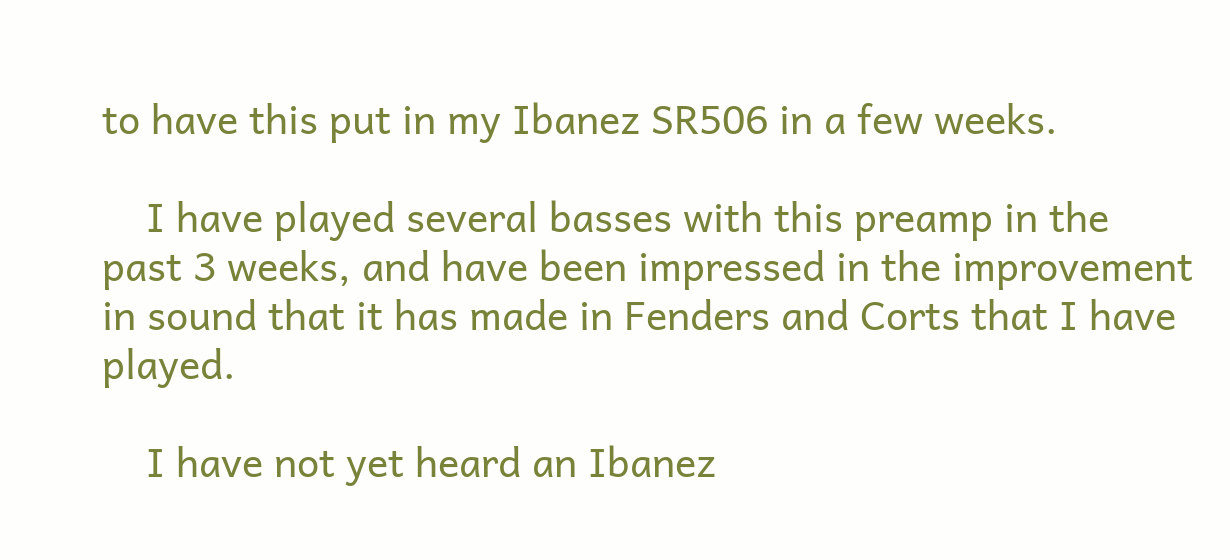to have this put in my Ibanez SR506 in a few weeks.

    I have played several basses with this preamp in the past 3 weeks, and have been impressed in the improvement in sound that it has made in Fenders and Corts that I have played.

    I have not yet heard an Ibanez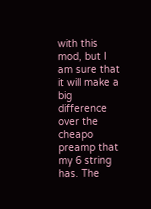with this mod, but I am sure that it will make a big difference over the cheapo preamp that my 6 string has. The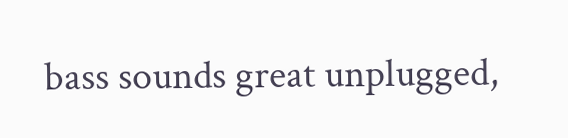bass sounds great unplugged,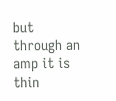but through an amp it is thin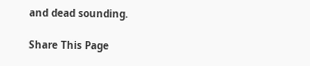and dead sounding.

Share This Page